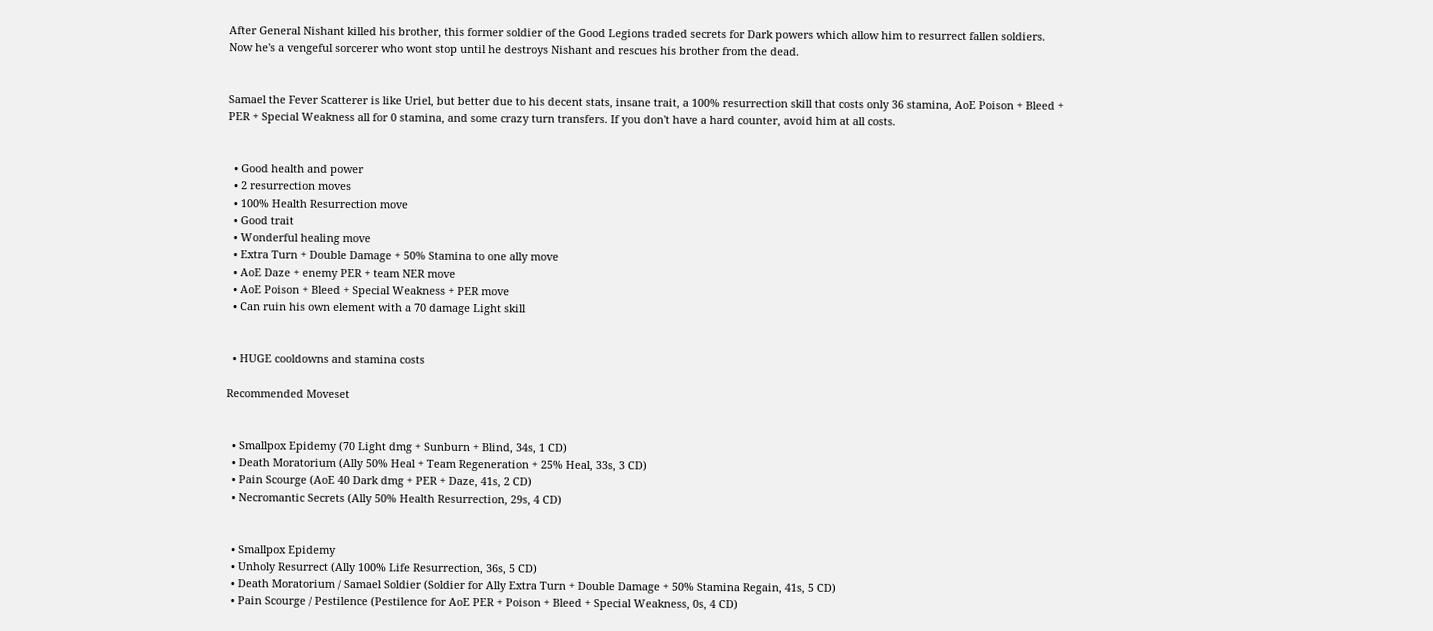After General Nishant killed his brother, this former soldier of the Good Legions traded secrets for Dark powers which allow him to resurrect fallen soldiers. Now he's a vengeful sorcerer who wont stop until he destroys Nishant and rescues his brother from the dead.


Samael the Fever Scatterer is like Uriel, but better due to his decent stats, insane trait, a 100% resurrection skill that costs only 36 stamina, AoE Poison + Bleed + PER + Special Weakness all for 0 stamina, and some crazy turn transfers. If you don't have a hard counter, avoid him at all costs.


  • Good health and power
  • 2 resurrection moves
  • 100% Health Resurrection move
  • Good trait
  • Wonderful healing move
  • Extra Turn + Double Damage + 50% Stamina to one ally move
  • AoE Daze + enemy PER + team NER move
  • AoE Poison + Bleed + Special Weakness + PER move
  • Can ruin his own element with a 70 damage Light skill


  • HUGE cooldowns and stamina costs

Recommended Moveset


  • Smallpox Epidemy (70 Light dmg + Sunburn + Blind, 34s, 1 CD)
  • Death Moratorium (Ally 50% Heal + Team Regeneration + 25% Heal, 33s, 3 CD)
  • Pain Scourge (AoE 40 Dark dmg + PER + Daze, 41s, 2 CD)
  • Necromantic Secrets (Ally 50% Health Resurrection, 29s, 4 CD)


  • Smallpox Epidemy
  • Unholy Resurrect (Ally 100% Life Resurrection, 36s, 5 CD)
  • Death Moratorium / Samael Soldier (Soldier for Ally Extra Turn + Double Damage + 50% Stamina Regain, 41s, 5 CD)
  • Pain Scourge / Pestilence (Pestilence for AoE PER + Poison + Bleed + Special Weakness, 0s, 4 CD)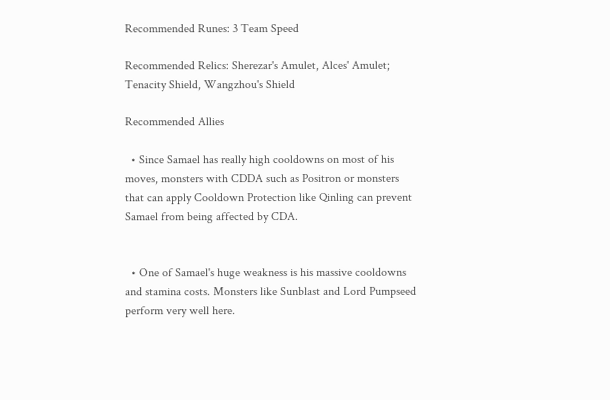Recommended Runes: 3 Team Speed

Recommended Relics: Sherezar's Amulet, Alces' Amulet; Tenacity Shield, Wangzhou's Shield

Recommended Allies

  • Since Samael has really high cooldowns on most of his moves, monsters with CDDA such as Positron or monsters that can apply Cooldown Protection like Qinling can prevent Samael from being affected by CDA.


  • One of Samael's huge weakness is his massive cooldowns and stamina costs. Monsters like Sunblast and Lord Pumpseed perform very well here.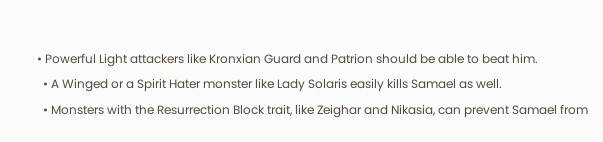• Powerful Light attackers like Kronxian Guard and Patrion should be able to beat him.
  • A Winged or a Spirit Hater monster like Lady Solaris easily kills Samael as well.
  • Monsters with the Resurrection Block trait, like Zeighar and Nikasia, can prevent Samael from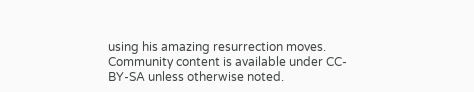using his amazing resurrection moves.
Community content is available under CC-BY-SA unless otherwise noted.